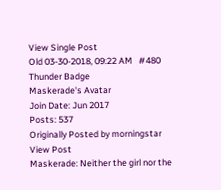View Single Post
Old 03-30-2018, 09:22 AM   #480
Thunder Badge
Maskerade's Avatar
Join Date: Jun 2017
Posts: 537
Originally Posted by morningstar View Post
Maskerade: Neither the girl nor the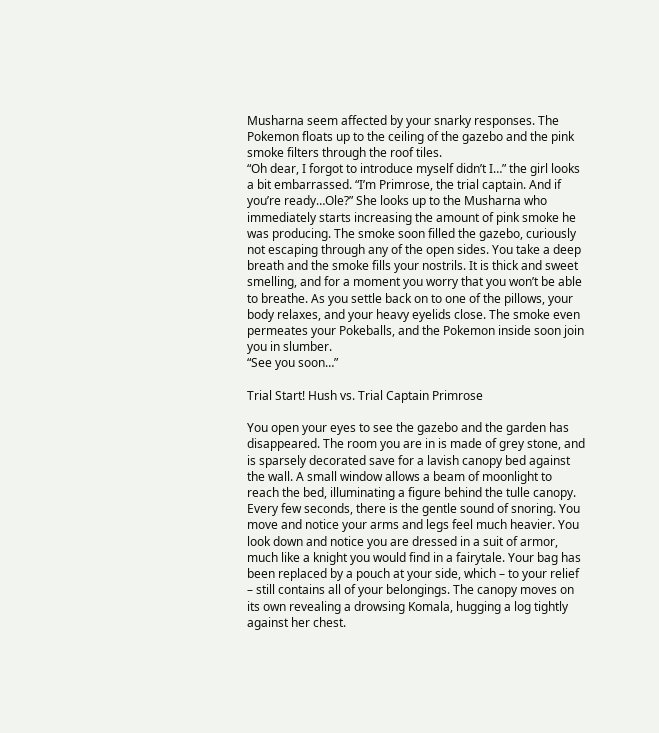Musharna seem affected by your snarky responses. The Pokemon floats up to the ceiling of the gazebo and the pink smoke filters through the roof tiles.
“Oh dear, I forgot to introduce myself didn’t I…” the girl looks a bit embarrassed. “I’m Primrose, the trial captain. And if you’re ready…Ole?” She looks up to the Musharna who immediately starts increasing the amount of pink smoke he was producing. The smoke soon filled the gazebo, curiously not escaping through any of the open sides. You take a deep breath and the smoke fills your nostrils. It is thick and sweet smelling, and for a moment you worry that you won’t be able to breathe. As you settle back on to one of the pillows, your body relaxes, and your heavy eyelids close. The smoke even permeates your Pokeballs, and the Pokemon inside soon join you in slumber.
“See you soon…”

Trial Start! Hush vs. Trial Captain Primrose

You open your eyes to see the gazebo and the garden has disappeared. The room you are in is made of grey stone, and is sparsely decorated save for a lavish canopy bed against the wall. A small window allows a beam of moonlight to reach the bed, illuminating a figure behind the tulle canopy. Every few seconds, there is the gentle sound of snoring. You move and notice your arms and legs feel much heavier. You look down and notice you are dressed in a suit of armor, much like a knight you would find in a fairytale. Your bag has been replaced by a pouch at your side, which – to your relief – still contains all of your belongings. The canopy moves on its own revealing a drowsing Komala, hugging a log tightly against her chest.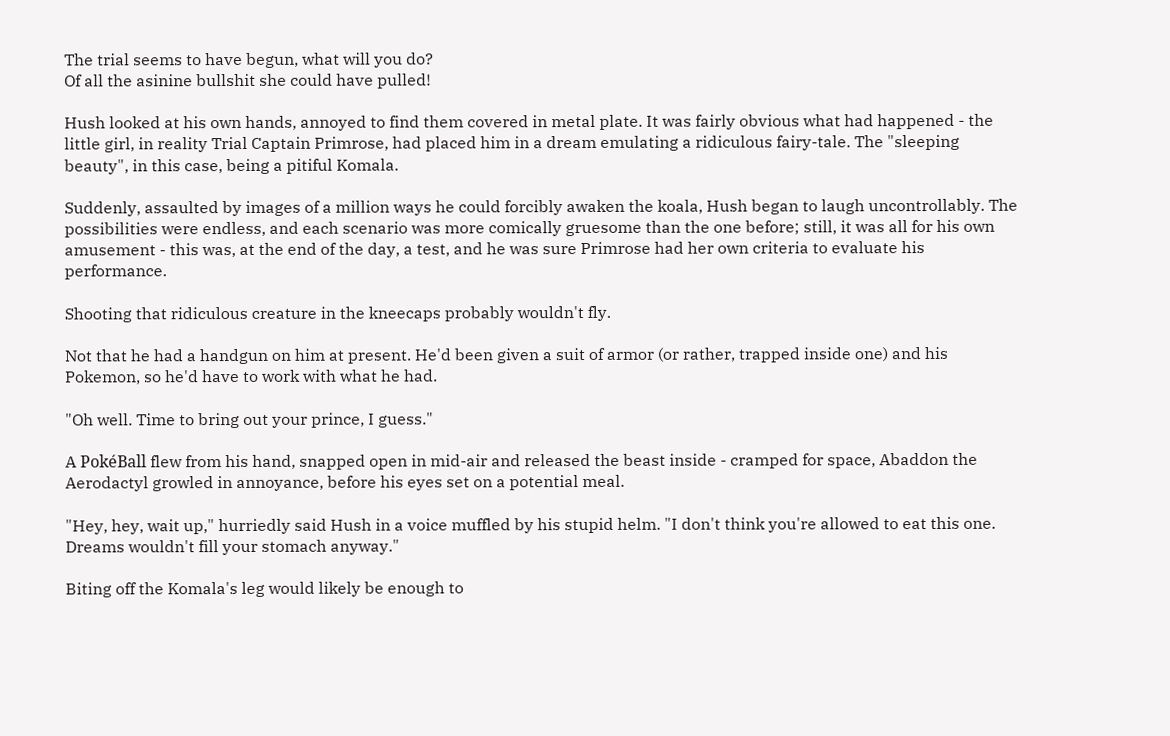The trial seems to have begun, what will you do?
Of all the asinine bullshit she could have pulled!

Hush looked at his own hands, annoyed to find them covered in metal plate. It was fairly obvious what had happened - the little girl, in reality Trial Captain Primrose, had placed him in a dream emulating a ridiculous fairy-tale. The "sleeping beauty", in this case, being a pitiful Komala.

Suddenly, assaulted by images of a million ways he could forcibly awaken the koala, Hush began to laugh uncontrollably. The possibilities were endless, and each scenario was more comically gruesome than the one before; still, it was all for his own amusement - this was, at the end of the day, a test, and he was sure Primrose had her own criteria to evaluate his performance.

Shooting that ridiculous creature in the kneecaps probably wouldn't fly.

Not that he had a handgun on him at present. He'd been given a suit of armor (or rather, trapped inside one) and his Pokemon, so he'd have to work with what he had.

"Oh well. Time to bring out your prince, I guess."

A PokéBall flew from his hand, snapped open in mid-air and released the beast inside - cramped for space, Abaddon the Aerodactyl growled in annoyance, before his eyes set on a potential meal.

"Hey, hey, wait up," hurriedly said Hush in a voice muffled by his stupid helm. "I don't think you're allowed to eat this one. Dreams wouldn't fill your stomach anyway."

Biting off the Komala's leg would likely be enough to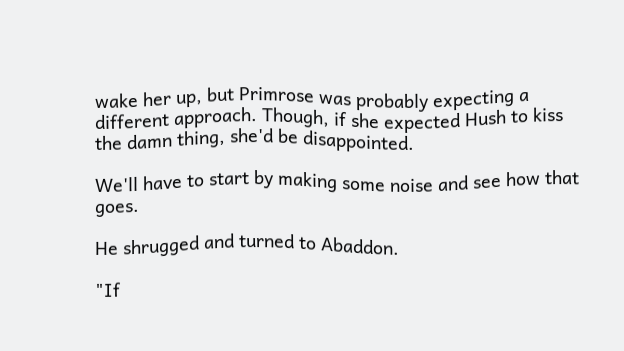wake her up, but Primrose was probably expecting a different approach. Though, if she expected Hush to kiss the damn thing, she'd be disappointed.

We'll have to start by making some noise and see how that goes.

He shrugged and turned to Abaddon.

"If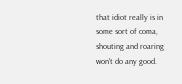that idiot really is in some sort of coma, shouting and roaring won't do any good.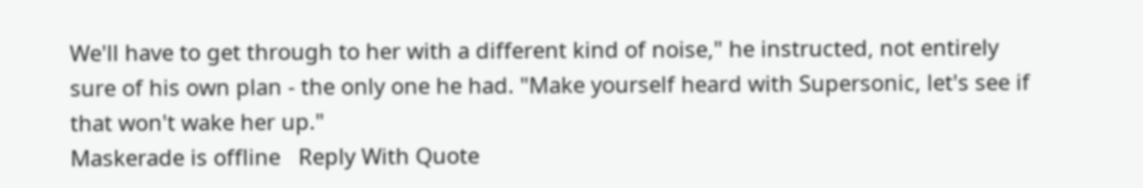We'll have to get through to her with a different kind of noise," he instructed, not entirely sure of his own plan - the only one he had. "Make yourself heard with Supersonic, let's see if that won't wake her up."
Maskerade is offline   Reply With Quote